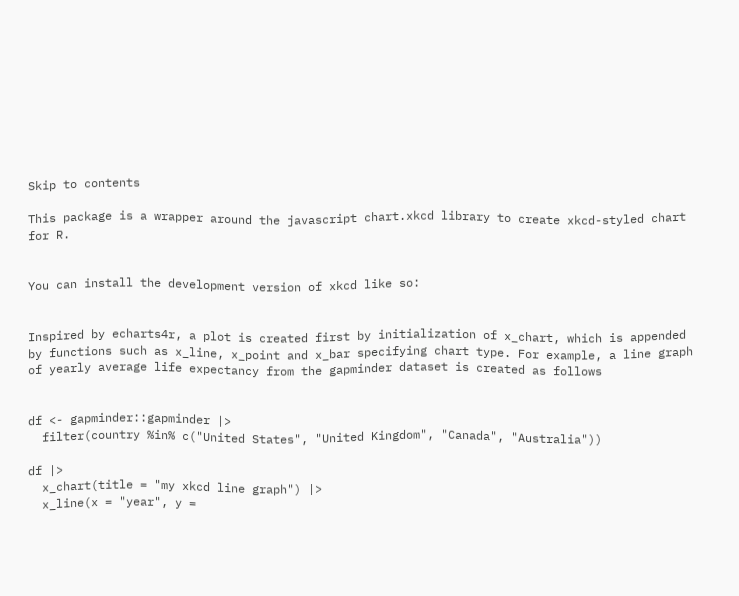Skip to contents

This package is a wrapper around the javascript chart.xkcd library to create xkcd-styled chart for R.


You can install the development version of xkcd like so:


Inspired by echarts4r, a plot is created first by initialization of x_chart, which is appended by functions such as x_line, x_point and x_bar specifying chart type. For example, a line graph of yearly average life expectancy from the gapminder dataset is created as follows


df <- gapminder::gapminder |>
  filter(country %in% c("United States", "United Kingdom", "Canada", "Australia"))

df |>
  x_chart(title = "my xkcd line graph") |>
  x_line(x = "year", y =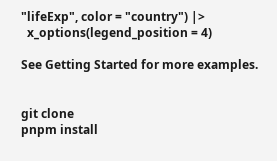"lifeExp", color = "country") |>
  x_options(legend_position = 4)

See Getting Started for more examples.


git clone
pnpm install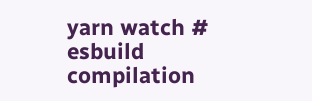yarn watch # esbuild compilation